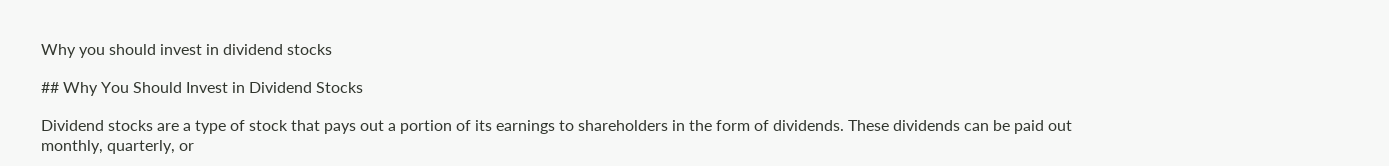Why you should invest in dividend stocks

## Why You Should Invest in Dividend Stocks

Dividend stocks are a type of stock that pays out a portion of its earnings to shareholders in the form of dividends. These dividends can be paid out monthly, quarterly, or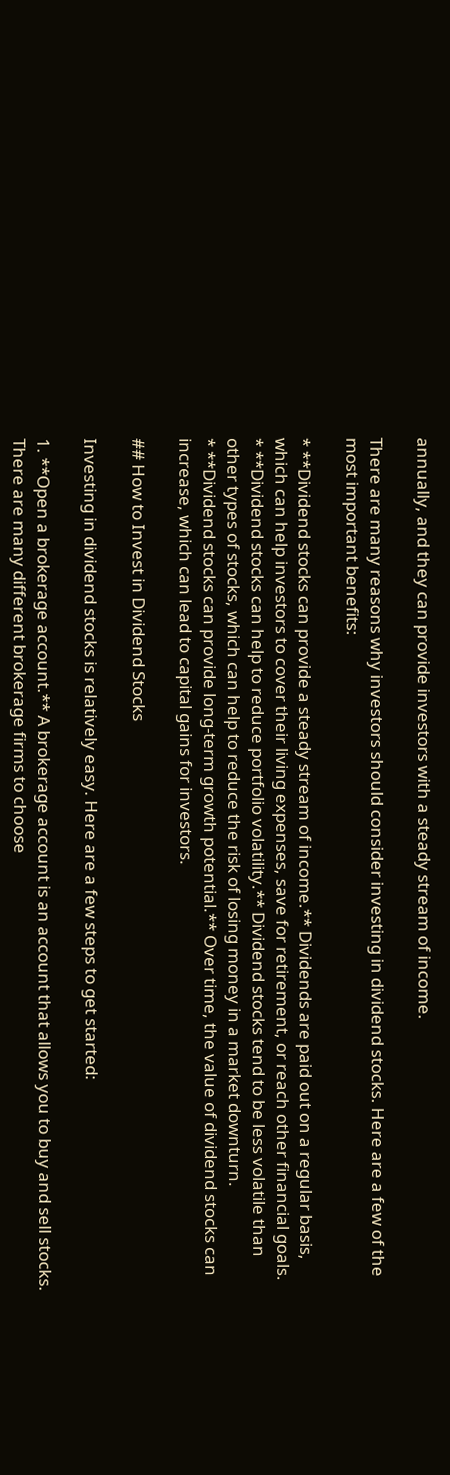annually, and they can provide investors with a steady stream of income.

There are many reasons why investors should consider investing in dividend stocks. Here are a few of the most important benefits:

* **Dividend stocks can provide a steady stream of income.** Dividends are paid out on a regular basis, which can help investors to cover their living expenses, save for retirement, or reach other financial goals.
* **Dividend stocks can help to reduce portfolio volatility.** Dividend stocks tend to be less volatile than other types of stocks, which can help to reduce the risk of losing money in a market downturn.
* **Dividend stocks can provide long-term growth potential.** Over time, the value of dividend stocks can increase, which can lead to capital gains for investors.

## How to Invest in Dividend Stocks

Investing in dividend stocks is relatively easy. Here are a few steps to get started:

1. **Open a brokerage account.** A brokerage account is an account that allows you to buy and sell stocks. There are many different brokerage firms to choose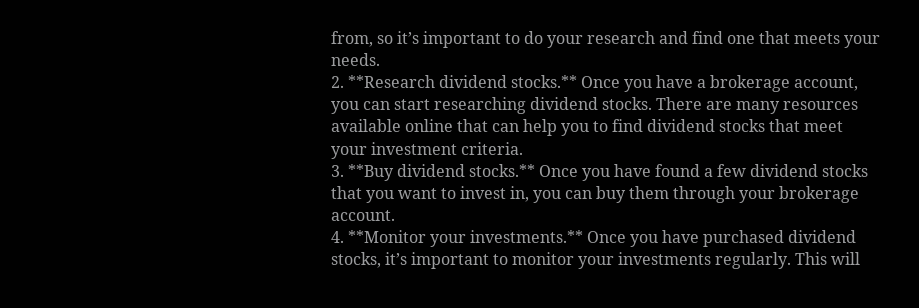from, so it’s important to do your research and find one that meets your needs.
2. **Research dividend stocks.** Once you have a brokerage account, you can start researching dividend stocks. There are many resources available online that can help you to find dividend stocks that meet your investment criteria.
3. **Buy dividend stocks.** Once you have found a few dividend stocks that you want to invest in, you can buy them through your brokerage account.
4. **Monitor your investments.** Once you have purchased dividend stocks, it’s important to monitor your investments regularly. This will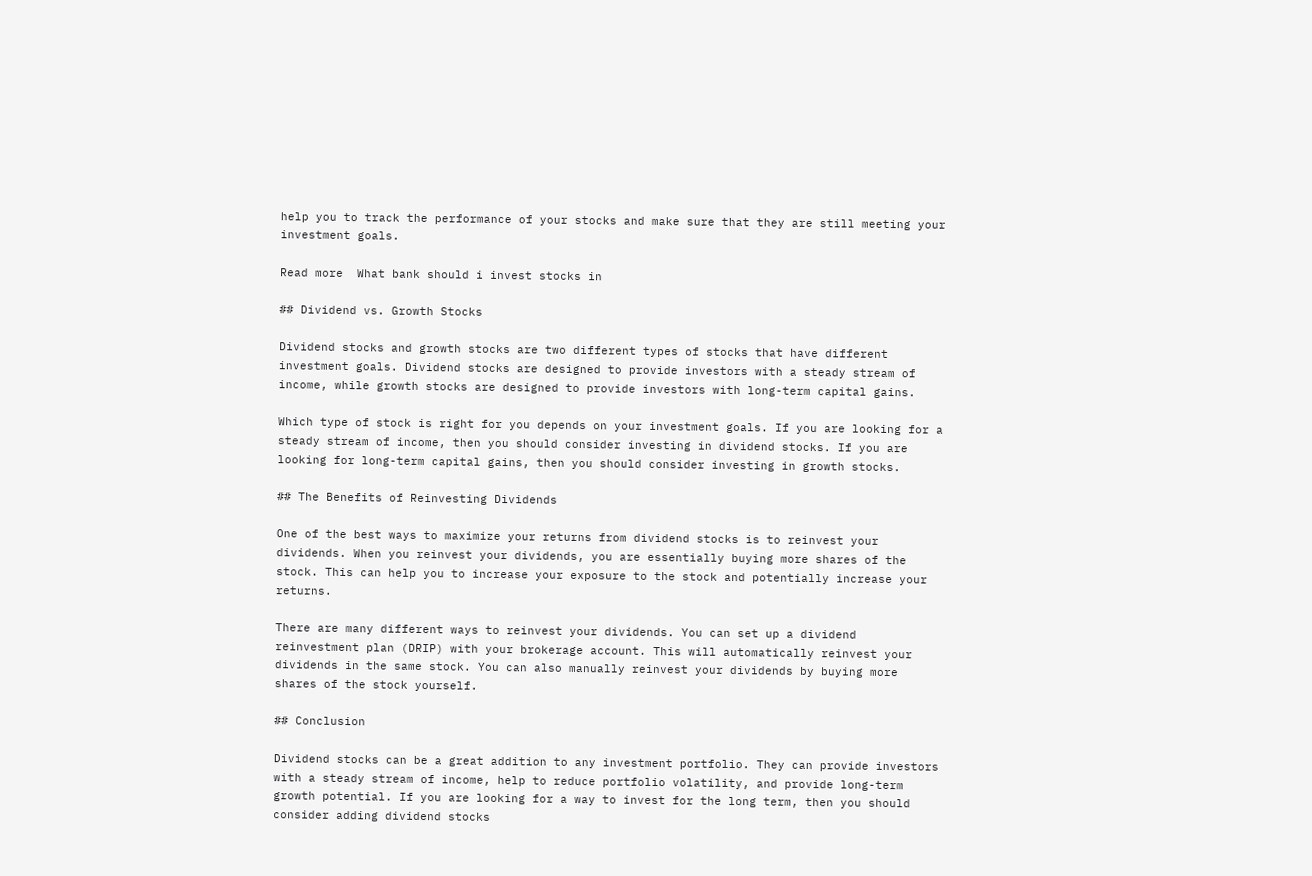help you to track the performance of your stocks and make sure that they are still meeting your investment goals.

Read more  What bank should i invest stocks in

## Dividend vs. Growth Stocks

Dividend stocks and growth stocks are two different types of stocks that have different investment goals. Dividend stocks are designed to provide investors with a steady stream of income, while growth stocks are designed to provide investors with long-term capital gains.

Which type of stock is right for you depends on your investment goals. If you are looking for a steady stream of income, then you should consider investing in dividend stocks. If you are looking for long-term capital gains, then you should consider investing in growth stocks.

## The Benefits of Reinvesting Dividends

One of the best ways to maximize your returns from dividend stocks is to reinvest your dividends. When you reinvest your dividends, you are essentially buying more shares of the stock. This can help you to increase your exposure to the stock and potentially increase your returns.

There are many different ways to reinvest your dividends. You can set up a dividend reinvestment plan (DRIP) with your brokerage account. This will automatically reinvest your dividends in the same stock. You can also manually reinvest your dividends by buying more shares of the stock yourself.

## Conclusion

Dividend stocks can be a great addition to any investment portfolio. They can provide investors with a steady stream of income, help to reduce portfolio volatility, and provide long-term growth potential. If you are looking for a way to invest for the long term, then you should consider adding dividend stocks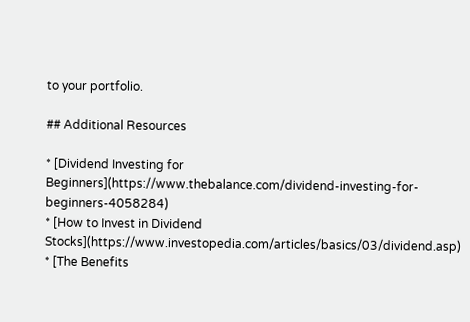to your portfolio.

## Additional Resources

* [Dividend Investing for Beginners](https://www.thebalance.com/dividend-investing-for-beginners-4058284)
* [How to Invest in Dividend Stocks](https://www.investopedia.com/articles/basics/03/dividend.asp)
* [The Benefits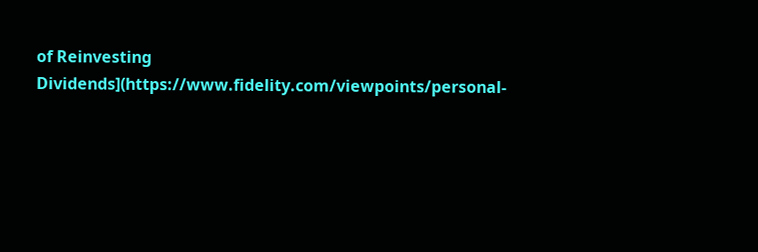of Reinvesting Dividends](https://www.fidelity.com/viewpoints/personal-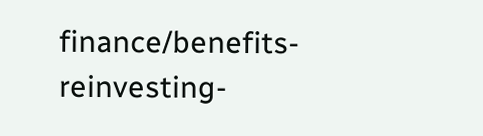finance/benefits-reinvesting-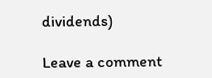dividends)

Leave a comment